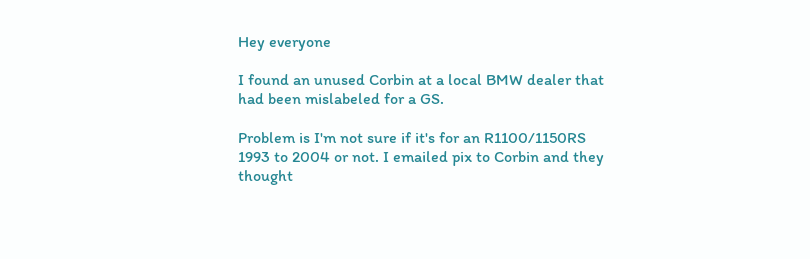Hey everyone

I found an unused Corbin at a local BMW dealer that had been mislabeled for a GS.

Problem is I'm not sure if it's for an R1100/1150RS 1993 to 2004 or not. I emailed pix to Corbin and they thought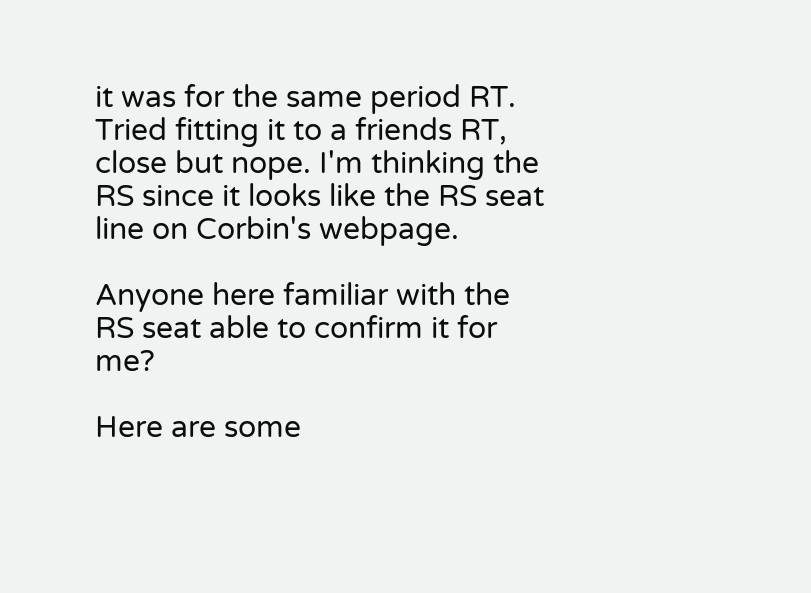it was for the same period RT. Tried fitting it to a friends RT, close but nope. I'm thinking the RS since it looks like the RS seat line on Corbin's webpage.

Anyone here familiar with the RS seat able to confirm it for me?

Here are some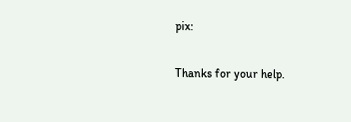pix:

Thanks for your help.